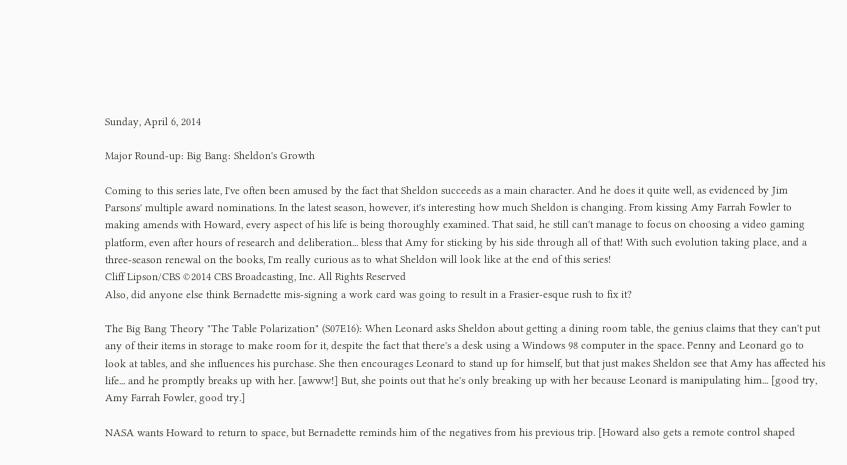Sunday, April 6, 2014

Major Round-up: Big Bang: Sheldon's Growth

Coming to this series late, I've often been amused by the fact that Sheldon succeeds as a main character. And he does it quite well, as evidenced by Jim Parsons' multiple award nominations. In the latest season, however, it's interesting how much Sheldon is changing. From kissing Amy Farrah Fowler to making amends with Howard, every aspect of his life is being thoroughly examined. That said, he still can't manage to focus on choosing a video gaming platform, even after hours of research and deliberation... bless that Amy for sticking by his side through all of that! With such evolution taking place, and a three-season renewal on the books, I'm really curious as to what Sheldon will look like at the end of this series!
Cliff Lipson/CBS ©2014 CBS Broadcasting, Inc. All Rights Reserved
Also, did anyone else think Bernadette mis-signing a work card was going to result in a Frasier-esque rush to fix it?

The Big Bang Theory "The Table Polarization" (S07E16): When Leonard asks Sheldon about getting a dining room table, the genius claims that they can't put any of their items in storage to make room for it, despite the fact that there's a desk using a Windows 98 computer in the space. Penny and Leonard go to look at tables, and she influences his purchase. She then encourages Leonard to stand up for himself, but that just makes Sheldon see that Amy has affected his life... and he promptly breaks up with her. [awww!] But, she points out that he's only breaking up with her because Leonard is manipulating him... [good try, Amy Farrah Fowler, good try.]

NASA wants Howard to return to space, but Bernadette reminds him of the negatives from his previous trip. [Howard also gets a remote control shaped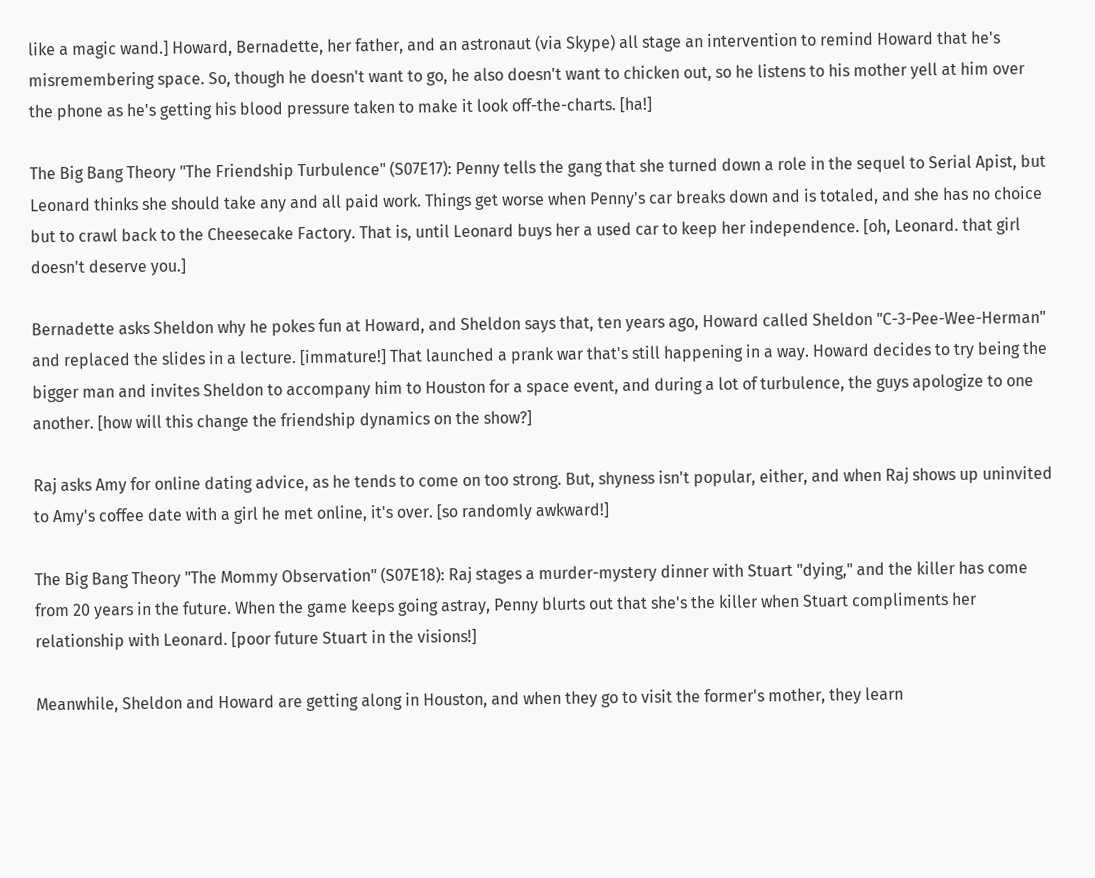like a magic wand.] Howard, Bernadette, her father, and an astronaut (via Skype) all stage an intervention to remind Howard that he's misremembering space. So, though he doesn't want to go, he also doesn't want to chicken out, so he listens to his mother yell at him over the phone as he's getting his blood pressure taken to make it look off-the-charts. [ha!]

The Big Bang Theory "The Friendship Turbulence" (S07E17): Penny tells the gang that she turned down a role in the sequel to Serial Apist, but Leonard thinks she should take any and all paid work. Things get worse when Penny's car breaks down and is totaled, and she has no choice but to crawl back to the Cheesecake Factory. That is, until Leonard buys her a used car to keep her independence. [oh, Leonard. that girl doesn't deserve you.]

Bernadette asks Sheldon why he pokes fun at Howard, and Sheldon says that, ten years ago, Howard called Sheldon "C-3-Pee-Wee-Herman" and replaced the slides in a lecture. [immature!] That launched a prank war that's still happening in a way. Howard decides to try being the bigger man and invites Sheldon to accompany him to Houston for a space event, and during a lot of turbulence, the guys apologize to one another. [how will this change the friendship dynamics on the show?]

Raj asks Amy for online dating advice, as he tends to come on too strong. But, shyness isn't popular, either, and when Raj shows up uninvited to Amy's coffee date with a girl he met online, it's over. [so randomly awkward!]

The Big Bang Theory "The Mommy Observation" (S07E18): Raj stages a murder-mystery dinner with Stuart "dying," and the killer has come from 20 years in the future. When the game keeps going astray, Penny blurts out that she's the killer when Stuart compliments her relationship with Leonard. [poor future Stuart in the visions!]

Meanwhile, Sheldon and Howard are getting along in Houston, and when they go to visit the former's mother, they learn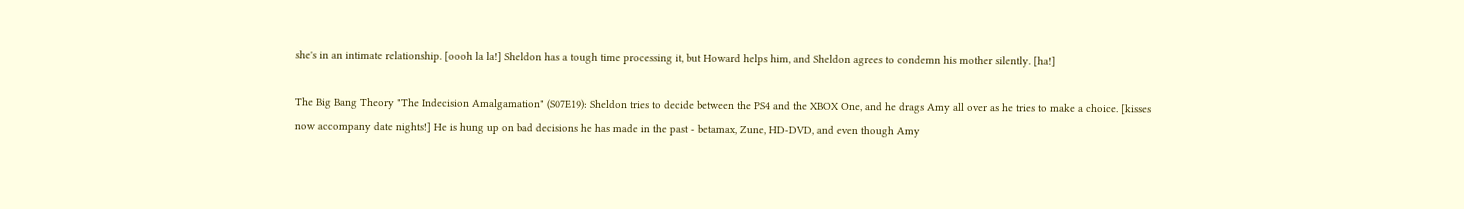she's in an intimate relationship. [oooh la la!] Sheldon has a tough time processing it, but Howard helps him, and Sheldon agrees to condemn his mother silently. [ha!]

The Big Bang Theory "The Indecision Amalgamation" (S07E19): Sheldon tries to decide between the PS4 and the XBOX One, and he drags Amy all over as he tries to make a choice. [kisses now accompany date nights!] He is hung up on bad decisions he has made in the past - betamax, Zune, HD-DVD, and even though Amy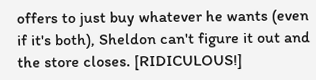offers to just buy whatever he wants (even if it's both), Sheldon can't figure it out and the store closes. [RIDICULOUS!]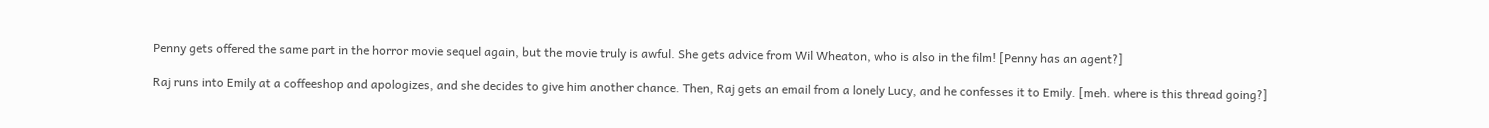Penny gets offered the same part in the horror movie sequel again, but the movie truly is awful. She gets advice from Wil Wheaton, who is also in the film! [Penny has an agent?]

Raj runs into Emily at a coffeeshop and apologizes, and she decides to give him another chance. Then, Raj gets an email from a lonely Lucy, and he confesses it to Emily. [meh. where is this thread going?]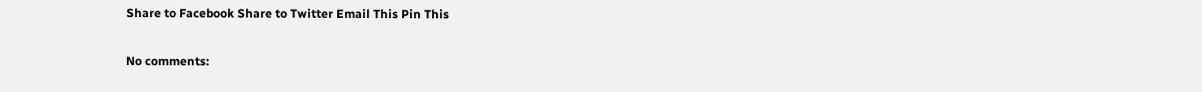Share to Facebook Share to Twitter Email This Pin This

No comments: